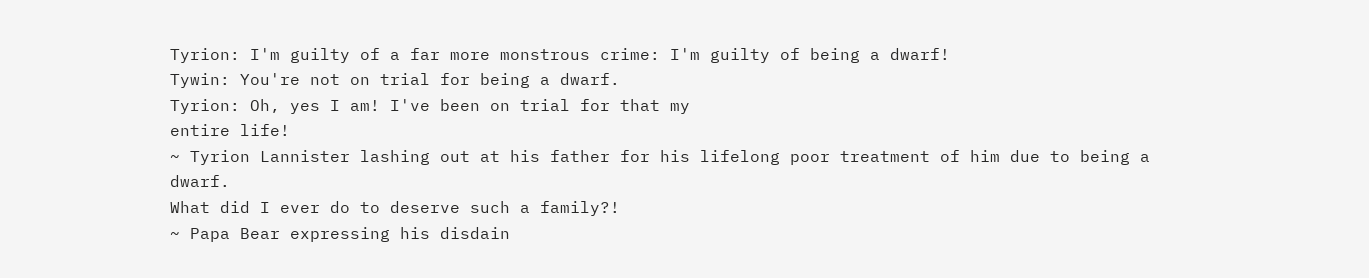Tyrion: I'm guilty of a far more monstrous crime: I'm guilty of being a dwarf!
Tywin: You're not on trial for being a dwarf.
Tyrion: Oh, yes I am! I've been on trial for that my
entire life!
~ Tyrion Lannister lashing out at his father for his lifelong poor treatment of him due to being a dwarf.
What did I ever do to deserve such a family?!
~ Papa Bear expressing his disdain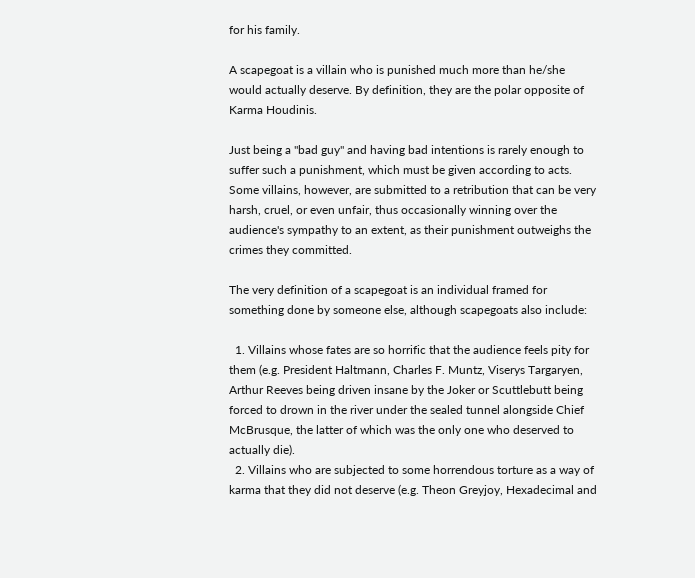for his family.

A scapegoat is a villain who is punished much more than he/she would actually deserve. By definition, they are the polar opposite of Karma Houdinis.

Just being a "bad guy" and having bad intentions is rarely enough to suffer such a punishment, which must be given according to acts. Some villains, however, are submitted to a retribution that can be very harsh, cruel, or even unfair, thus occasionally winning over the audience's sympathy to an extent, as their punishment outweighs the crimes they committed.

The very definition of a scapegoat is an individual framed for something done by someone else, although scapegoats also include:

  1. Villains whose fates are so horrific that the audience feels pity for them (e.g. President Haltmann, Charles F. Muntz, Viserys Targaryen, Arthur Reeves being driven insane by the Joker or Scuttlebutt being forced to drown in the river under the sealed tunnel alongside Chief McBrusque, the latter of which was the only one who deserved to actually die).
  2. Villains who are subjected to some horrendous torture as a way of karma that they did not deserve (e.g. Theon Greyjoy, Hexadecimal and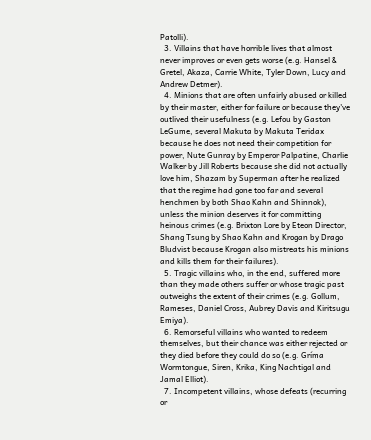Patolli).
  3. Villains that have horrible lives that almost never improves or even gets worse (e.g. Hansel & Gretel, Akaza, Carrie White, Tyler Down, Lucy and Andrew Detmer).
  4. Minions that are often unfairly abused or killed by their master, either for failure or because they've outlived their usefulness (e.g. Lefou by Gaston LeGume, several Makuta by Makuta Teridax because he does not need their competition for power, Nute Gunray by Emperor Palpatine, Charlie Walker by Jill Roberts because she did not actually love him, Shazam by Superman after he realized that the regime had gone too far and several henchmen by both Shao Kahn and Shinnok), unless the minion deserves it for committing heinous crimes (e.g. Brixton Lore by Eteon Director, Shang Tsung by Shao Kahn and Krogan by Drago Bludvist because Krogan also mistreats his minions and kills them for their failures).
  5. Tragic villains who, in the end, suffered more than they made others suffer or whose tragic past outweighs the extent of their crimes (e.g. Gollum, Rameses, Daniel Cross, Aubrey Davis and Kiritsugu Emiya).
  6. Remorseful villains who wanted to redeem themselves, but their chance was either rejected or they died before they could do so (e.g. Gríma Wormtongue, Siren, Krika, King Nachtigal and Jamal Elliot).
  7. Incompetent villains, whose defeats (recurring or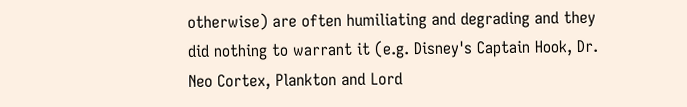otherwise) are often humiliating and degrading and they did nothing to warrant it (e.g. Disney's Captain Hook, Dr. Neo Cortex, Plankton and Lord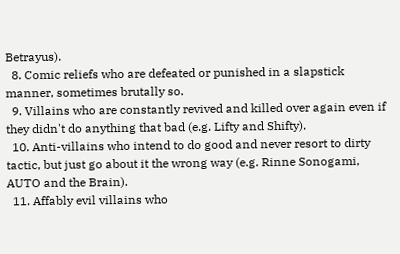Betrayus).
  8. Comic reliefs who are defeated or punished in a slapstick manner, sometimes brutally so.
  9. Villains who are constantly revived and killed over again even if they didn't do anything that bad (e.g. Lifty and Shifty).
  10. Anti-villains who intend to do good and never resort to dirty tactic, but just go about it the wrong way (e.g. Rinne Sonogami, AUTO and the Brain).
  11. Affably evil villains who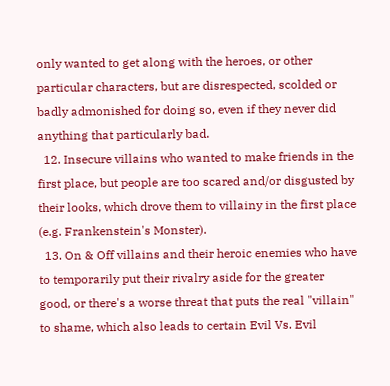only wanted to get along with the heroes, or other particular characters, but are disrespected, scolded or badly admonished for doing so, even if they never did anything that particularly bad.
  12. Insecure villains who wanted to make friends in the first place, but people are too scared and/or disgusted by their looks, which drove them to villainy in the first place (e.g. Frankenstein's Monster).
  13. On & Off villains and their heroic enemies who have to temporarily put their rivalry aside for the greater good, or there's a worse threat that puts the real "villain" to shame, which also leads to certain Evil Vs. Evil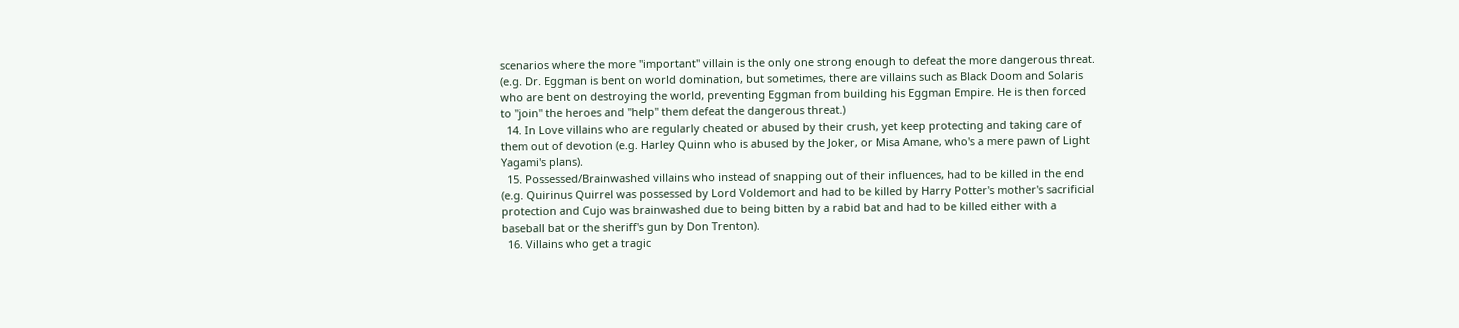scenarios where the more "important" villain is the only one strong enough to defeat the more dangerous threat. (e.g. Dr. Eggman is bent on world domination, but sometimes, there are villains such as Black Doom and Solaris who are bent on destroying the world, preventing Eggman from building his Eggman Empire. He is then forced to "join" the heroes and "help" them defeat the dangerous threat.)
  14. In Love villains who are regularly cheated or abused by their crush, yet keep protecting and taking care of them out of devotion (e.g. Harley Quinn who is abused by the Joker, or Misa Amane, who's a mere pawn of Light Yagami's plans).
  15. Possessed/Brainwashed villains who instead of snapping out of their influences, had to be killed in the end (e.g. Quirinus Quirrel was possessed by Lord Voldemort and had to be killed by Harry Potter's mother's sacrificial protection and Cujo was brainwashed due to being bitten by a rabid bat and had to be killed either with a baseball bat or the sheriff's gun by Don Trenton).
  16. Villains who get a tragic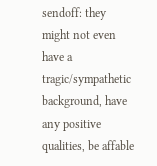sendoff: they might not even have a tragic/sympathetic background, have any positive qualities, be affable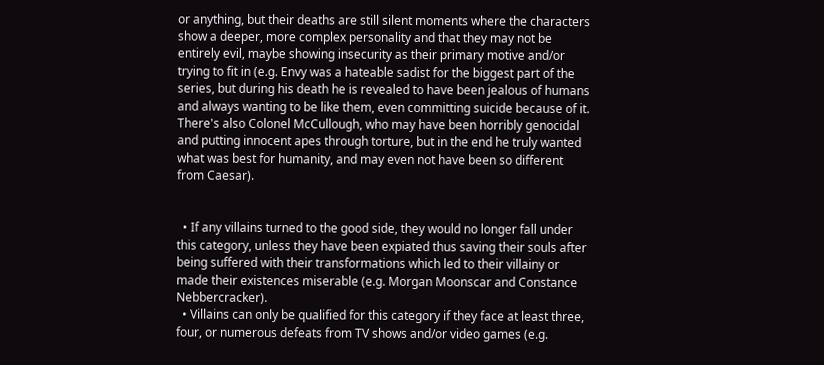or anything, but their deaths are still silent moments where the characters show a deeper, more complex personality and that they may not be entirely evil, maybe showing insecurity as their primary motive and/or trying to fit in (e.g. Envy was a hateable sadist for the biggest part of the series, but during his death he is revealed to have been jealous of humans and always wanting to be like them, even committing suicide because of it. There's also Colonel McCullough, who may have been horribly genocidal and putting innocent apes through torture, but in the end he truly wanted what was best for humanity, and may even not have been so different from Caesar).


  • If any villains turned to the good side, they would no longer fall under this category, unless they have been expiated thus saving their souls after being suffered with their transformations which led to their villainy or made their existences miserable (e.g. Morgan Moonscar and Constance Nebbercracker).
  • Villains can only be qualified for this category if they face at least three, four, or numerous defeats from TV shows and/or video games (e.g.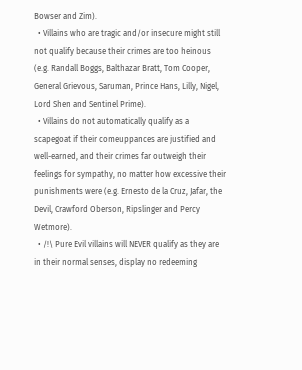Bowser and Zim).
  • Villains who are tragic and/or insecure might still not qualify because their crimes are too heinous (e.g. Randall Boggs, Balthazar Bratt, Tom Cooper, General Grievous, Saruman, Prince Hans, Lilly, Nigel, Lord Shen and Sentinel Prime).
  • Villains do not automatically qualify as a scapegoat if their comeuppances are justified and well-earned, and their crimes far outweigh their feelings for sympathy, no matter how excessive their punishments were (e.g. Ernesto de la Cruz, Jafar, the Devil, Crawford Oberson, Ripslinger and Percy Wetmore).
  • /!\ Pure Evil villains will NEVER qualify as they are in their normal senses, display no redeeming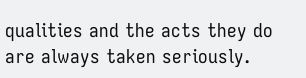qualities and the acts they do are always taken seriously.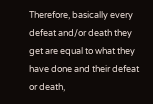Therefore, basically every defeat and/or death they get are equal to what they have done and their defeat or death,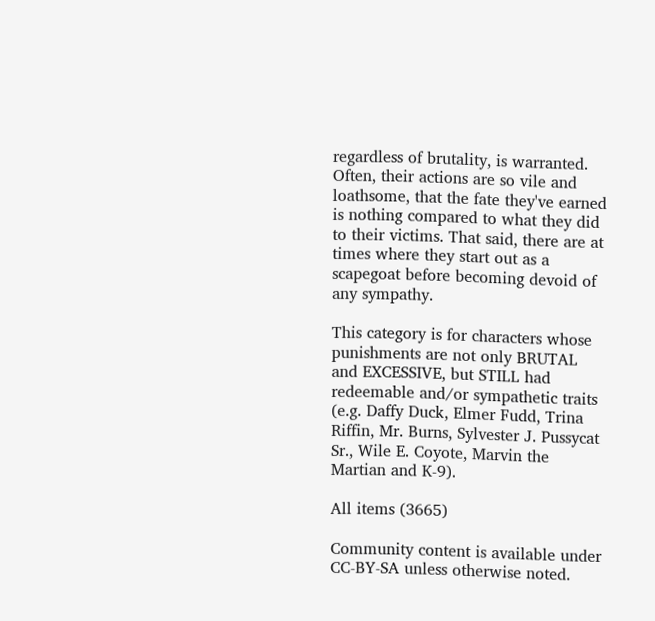regardless of brutality, is warranted. Often, their actions are so vile and loathsome, that the fate they've earned is nothing compared to what they did to their victims. That said, there are at times where they start out as a scapegoat before becoming devoid of any sympathy.

This category is for characters whose punishments are not only BRUTAL and EXCESSIVE, but STILL had redeemable and/or sympathetic traits (e.g. Daffy Duck, Elmer Fudd, Trina Riffin, Mr. Burns, Sylvester J. Pussycat Sr., Wile E. Coyote, Marvin the Martian and K-9).

All items (3665)

Community content is available under CC-BY-SA unless otherwise noted.